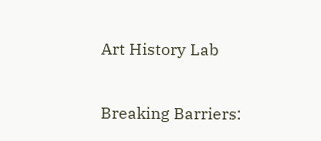Art History Lab

Breaking Barriers: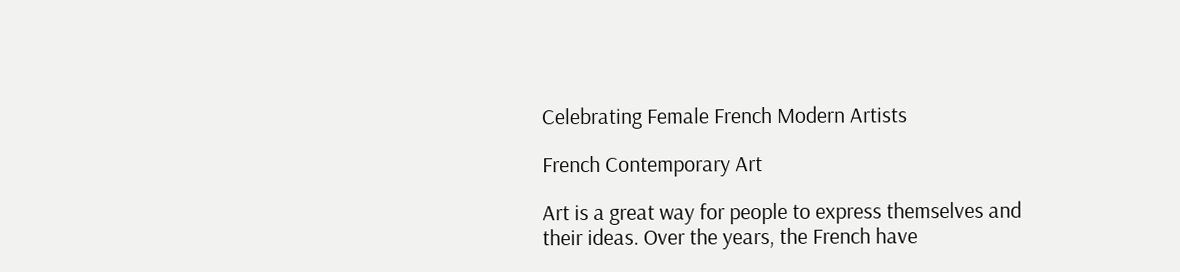Celebrating Female French Modern Artists

French Contemporary Art

Art is a great way for people to express themselves and their ideas. Over the years, the French have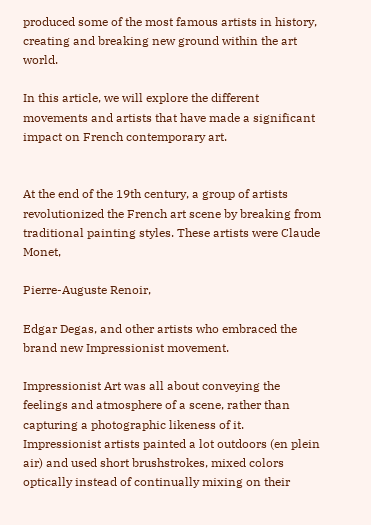produced some of the most famous artists in history, creating and breaking new ground within the art world.

In this article, we will explore the different movements and artists that have made a significant impact on French contemporary art.


At the end of the 19th century, a group of artists revolutionized the French art scene by breaking from traditional painting styles. These artists were Claude Monet,

Pierre-Auguste Renoir,

Edgar Degas, and other artists who embraced the brand new Impressionist movement.

Impressionist Art was all about conveying the feelings and atmosphere of a scene, rather than capturing a photographic likeness of it. Impressionist artists painted a lot outdoors (en plein air) and used short brushstrokes, mixed colors optically instead of continually mixing on their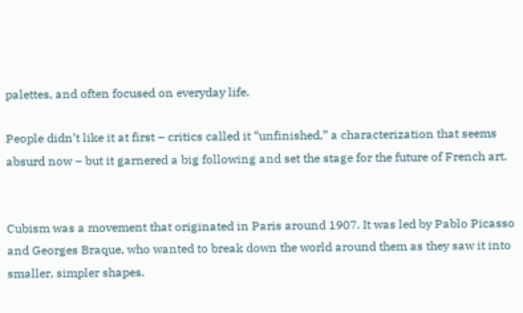palettes, and often focused on everyday life.

People didn’t like it at first – critics called it “unfinished,” a characterization that seems absurd now – but it garnered a big following and set the stage for the future of French art.


Cubism was a movement that originated in Paris around 1907. It was led by Pablo Picasso and Georges Braque, who wanted to break down the world around them as they saw it into smaller, simpler shapes.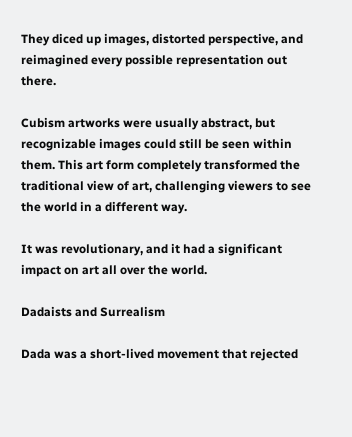They diced up images, distorted perspective, and reimagined every possible representation out there.

Cubism artworks were usually abstract, but recognizable images could still be seen within them. This art form completely transformed the traditional view of art, challenging viewers to see the world in a different way.

It was revolutionary, and it had a significant impact on art all over the world.

Dadaists and Surrealism

Dada was a short-lived movement that rejected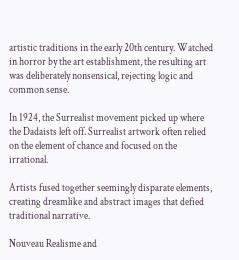artistic traditions in the early 20th century. Watched in horror by the art establishment, the resulting art was deliberately nonsensical, rejecting logic and common sense.

In 1924, the Surrealist movement picked up where the Dadaists left off. Surrealist artwork often relied on the element of chance and focused on the irrational.

Artists fused together seemingly disparate elements, creating dreamlike and abstract images that defied traditional narrative.

Nouveau Realisme and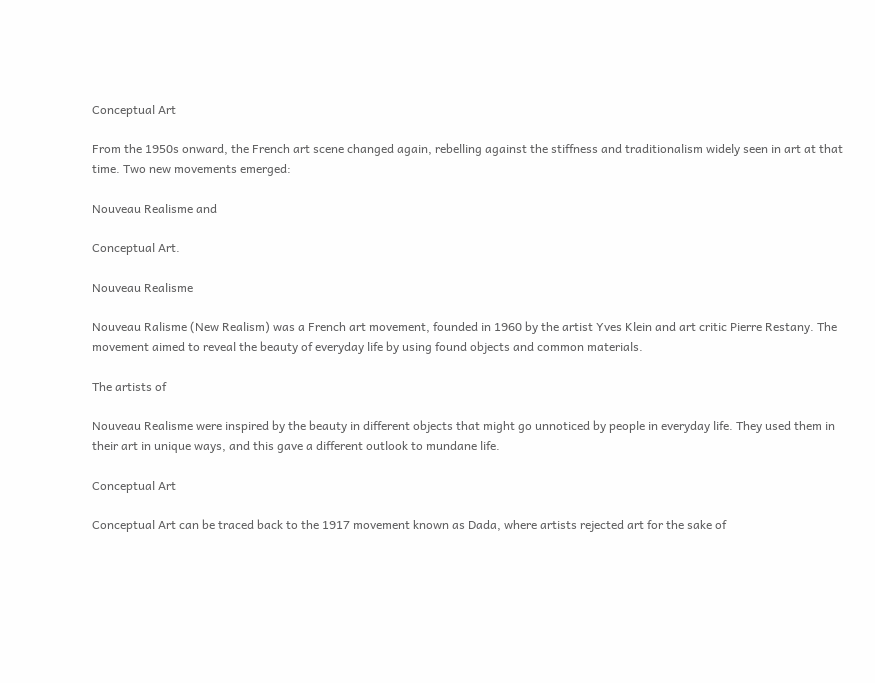Conceptual Art

From the 1950s onward, the French art scene changed again, rebelling against the stiffness and traditionalism widely seen in art at that time. Two new movements emerged:

Nouveau Realisme and

Conceptual Art.

Nouveau Realisme

Nouveau Ralisme (New Realism) was a French art movement, founded in 1960 by the artist Yves Klein and art critic Pierre Restany. The movement aimed to reveal the beauty of everyday life by using found objects and common materials.

The artists of

Nouveau Realisme were inspired by the beauty in different objects that might go unnoticed by people in everyday life. They used them in their art in unique ways, and this gave a different outlook to mundane life.

Conceptual Art

Conceptual Art can be traced back to the 1917 movement known as Dada, where artists rejected art for the sake of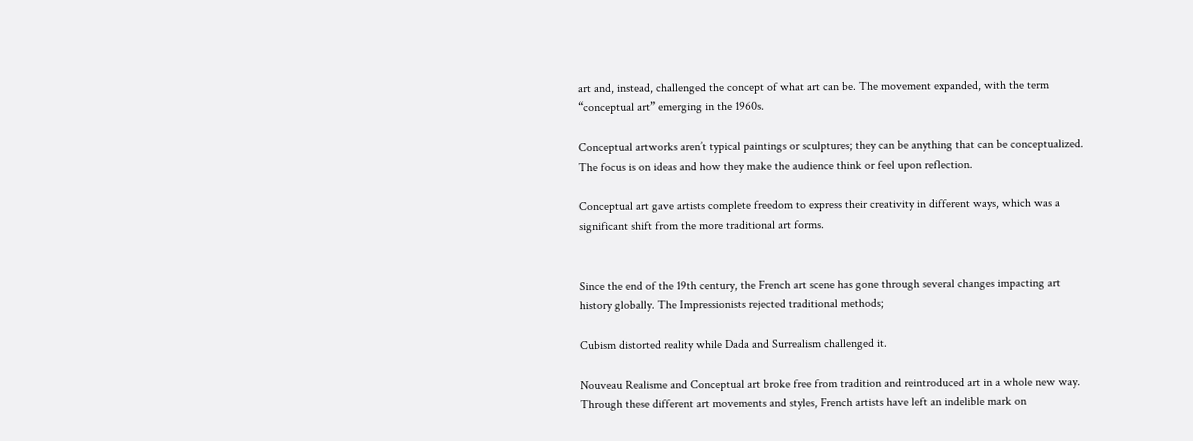art and, instead, challenged the concept of what art can be. The movement expanded, with the term “conceptual art” emerging in the 1960s.

Conceptual artworks aren’t typical paintings or sculptures; they can be anything that can be conceptualized. The focus is on ideas and how they make the audience think or feel upon reflection.

Conceptual art gave artists complete freedom to express their creativity in different ways, which was a significant shift from the more traditional art forms.


Since the end of the 19th century, the French art scene has gone through several changes impacting art history globally. The Impressionists rejected traditional methods;

Cubism distorted reality while Dada and Surrealism challenged it.

Nouveau Realisme and Conceptual art broke free from tradition and reintroduced art in a whole new way. Through these different art movements and styles, French artists have left an indelible mark on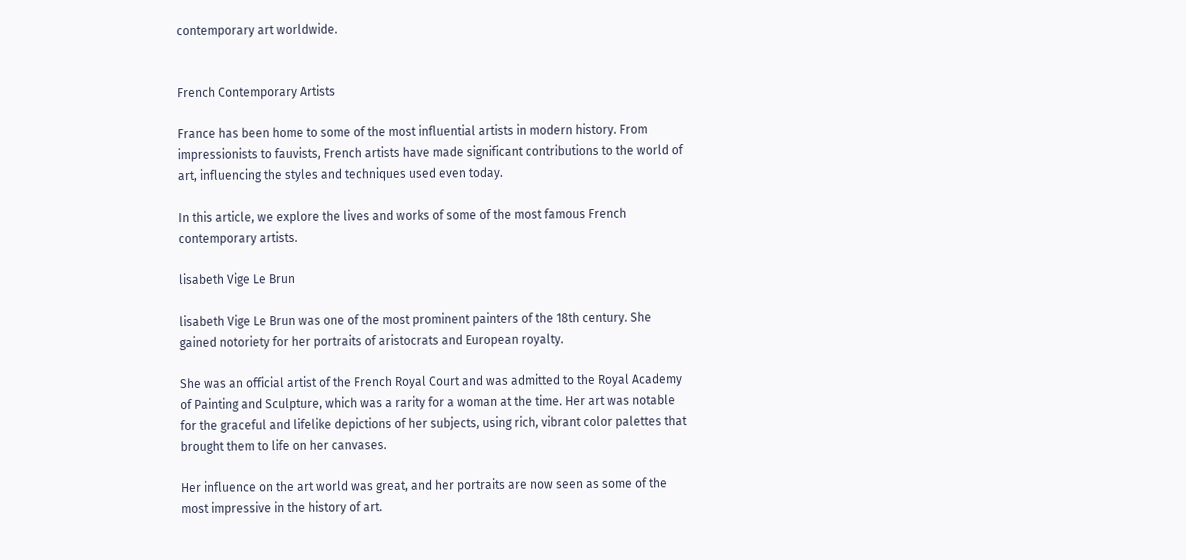contemporary art worldwide.


French Contemporary Artists

France has been home to some of the most influential artists in modern history. From impressionists to fauvists, French artists have made significant contributions to the world of art, influencing the styles and techniques used even today.

In this article, we explore the lives and works of some of the most famous French contemporary artists.

lisabeth Vige Le Brun

lisabeth Vige Le Brun was one of the most prominent painters of the 18th century. She gained notoriety for her portraits of aristocrats and European royalty.

She was an official artist of the French Royal Court and was admitted to the Royal Academy of Painting and Sculpture, which was a rarity for a woman at the time. Her art was notable for the graceful and lifelike depictions of her subjects, using rich, vibrant color palettes that brought them to life on her canvases.

Her influence on the art world was great, and her portraits are now seen as some of the most impressive in the history of art.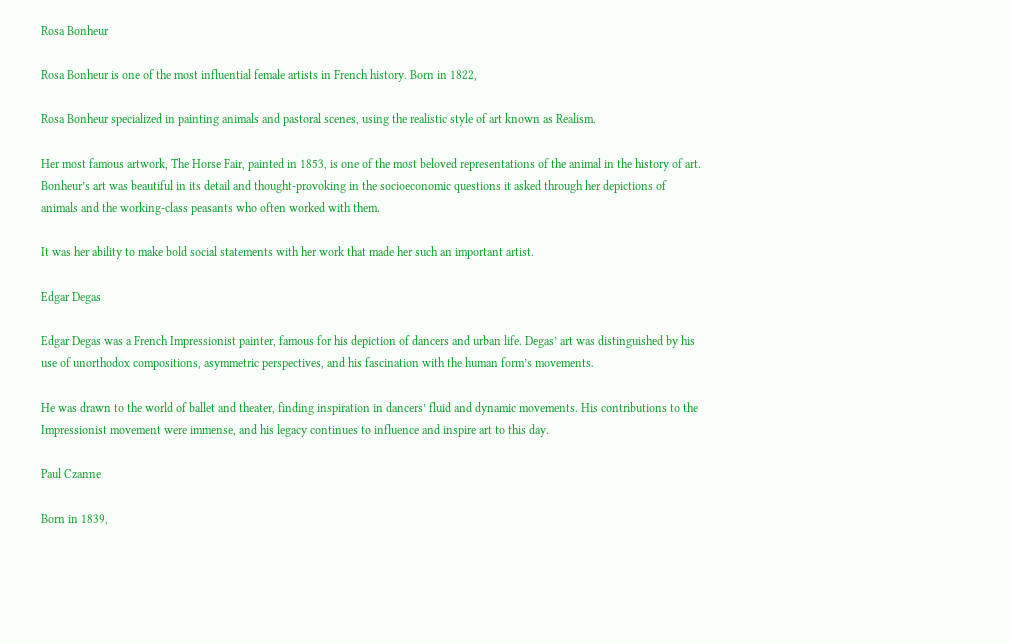Rosa Bonheur

Rosa Bonheur is one of the most influential female artists in French history. Born in 1822,

Rosa Bonheur specialized in painting animals and pastoral scenes, using the realistic style of art known as Realism.

Her most famous artwork, The Horse Fair, painted in 1853, is one of the most beloved representations of the animal in the history of art. Bonheur’s art was beautiful in its detail and thought-provoking in the socioeconomic questions it asked through her depictions of animals and the working-class peasants who often worked with them.

It was her ability to make bold social statements with her work that made her such an important artist.

Edgar Degas

Edgar Degas was a French Impressionist painter, famous for his depiction of dancers and urban life. Degas’ art was distinguished by his use of unorthodox compositions, asymmetric perspectives, and his fascination with the human form’s movements.

He was drawn to the world of ballet and theater, finding inspiration in dancers’ fluid and dynamic movements. His contributions to the Impressionist movement were immense, and his legacy continues to influence and inspire art to this day.

Paul Czanne

Born in 1839,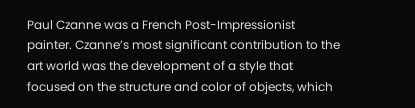Paul Czanne was a French Post-Impressionist painter. Czanne’s most significant contribution to the art world was the development of a style that focused on the structure and color of objects, which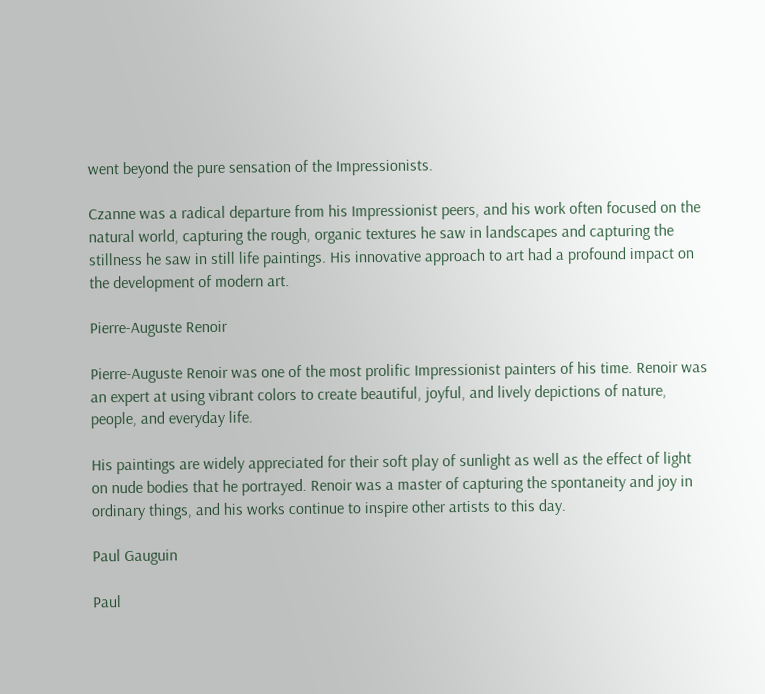went beyond the pure sensation of the Impressionists.

Czanne was a radical departure from his Impressionist peers, and his work often focused on the natural world, capturing the rough, organic textures he saw in landscapes and capturing the stillness he saw in still life paintings. His innovative approach to art had a profound impact on the development of modern art.

Pierre-Auguste Renoir

Pierre-Auguste Renoir was one of the most prolific Impressionist painters of his time. Renoir was an expert at using vibrant colors to create beautiful, joyful, and lively depictions of nature, people, and everyday life.

His paintings are widely appreciated for their soft play of sunlight as well as the effect of light on nude bodies that he portrayed. Renoir was a master of capturing the spontaneity and joy in ordinary things, and his works continue to inspire other artists to this day.

Paul Gauguin

Paul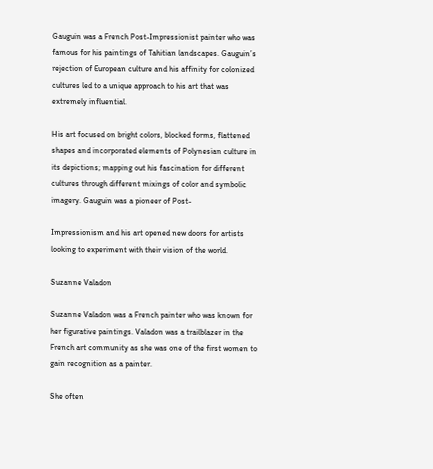Gauguin was a French Post-Impressionist painter who was famous for his paintings of Tahitian landscapes. Gauguin’s rejection of European culture and his affinity for colonized cultures led to a unique approach to his art that was extremely influential.

His art focused on bright colors, blocked forms, flattened shapes and incorporated elements of Polynesian culture in its depictions; mapping out his fascination for different cultures through different mixings of color and symbolic imagery. Gauguin was a pioneer of Post-

Impressionism and his art opened new doors for artists looking to experiment with their vision of the world.

Suzanne Valadon

Suzanne Valadon was a French painter who was known for her figurative paintings. Valadon was a trailblazer in the French art community as she was one of the first women to gain recognition as a painter.

She often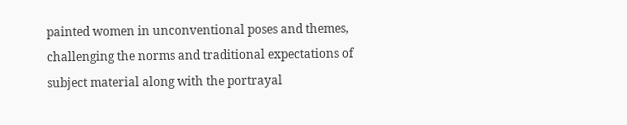painted women in unconventional poses and themes, challenging the norms and traditional expectations of subject material along with the portrayal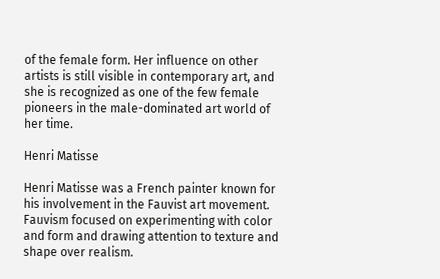of the female form. Her influence on other artists is still visible in contemporary art, and she is recognized as one of the few female pioneers in the male-dominated art world of her time.

Henri Matisse

Henri Matisse was a French painter known for his involvement in the Fauvist art movement. Fauvism focused on experimenting with color and form and drawing attention to texture and shape over realism.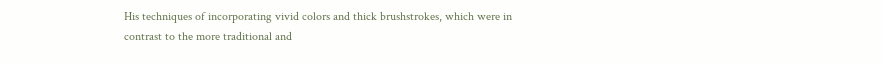His techniques of incorporating vivid colors and thick brushstrokes, which were in contrast to the more traditional and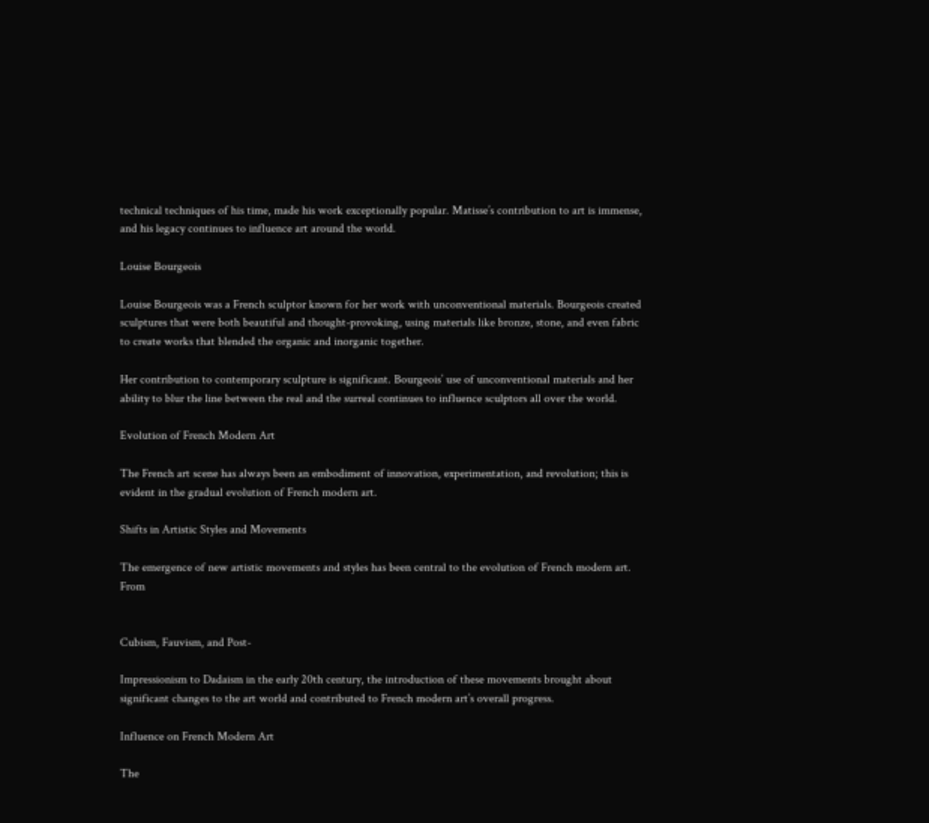technical techniques of his time, made his work exceptionally popular. Matisse’s contribution to art is immense, and his legacy continues to influence art around the world.

Louise Bourgeois

Louise Bourgeois was a French sculptor known for her work with unconventional materials. Bourgeois created sculptures that were both beautiful and thought-provoking, using materials like bronze, stone, and even fabric to create works that blended the organic and inorganic together.

Her contribution to contemporary sculpture is significant. Bourgeois’ use of unconventional materials and her ability to blur the line between the real and the surreal continues to influence sculptors all over the world.

Evolution of French Modern Art

The French art scene has always been an embodiment of innovation, experimentation, and revolution; this is evident in the gradual evolution of French modern art.

Shifts in Artistic Styles and Movements

The emergence of new artistic movements and styles has been central to the evolution of French modern art. From


Cubism, Fauvism, and Post-

Impressionism to Dadaism in the early 20th century, the introduction of these movements brought about significant changes to the art world and contributed to French modern art’s overall progress.

Influence on French Modern Art

The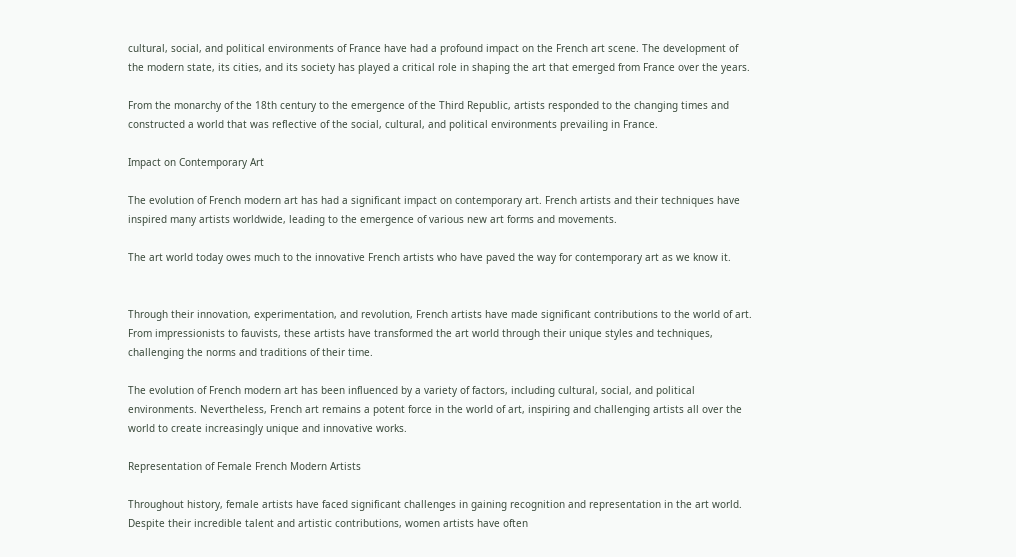cultural, social, and political environments of France have had a profound impact on the French art scene. The development of the modern state, its cities, and its society has played a critical role in shaping the art that emerged from France over the years.

From the monarchy of the 18th century to the emergence of the Third Republic, artists responded to the changing times and constructed a world that was reflective of the social, cultural, and political environments prevailing in France.

Impact on Contemporary Art

The evolution of French modern art has had a significant impact on contemporary art. French artists and their techniques have inspired many artists worldwide, leading to the emergence of various new art forms and movements.

The art world today owes much to the innovative French artists who have paved the way for contemporary art as we know it.


Through their innovation, experimentation, and revolution, French artists have made significant contributions to the world of art. From impressionists to fauvists, these artists have transformed the art world through their unique styles and techniques, challenging the norms and traditions of their time.

The evolution of French modern art has been influenced by a variety of factors, including cultural, social, and political environments. Nevertheless, French art remains a potent force in the world of art, inspiring and challenging artists all over the world to create increasingly unique and innovative works.

Representation of Female French Modern Artists

Throughout history, female artists have faced significant challenges in gaining recognition and representation in the art world. Despite their incredible talent and artistic contributions, women artists have often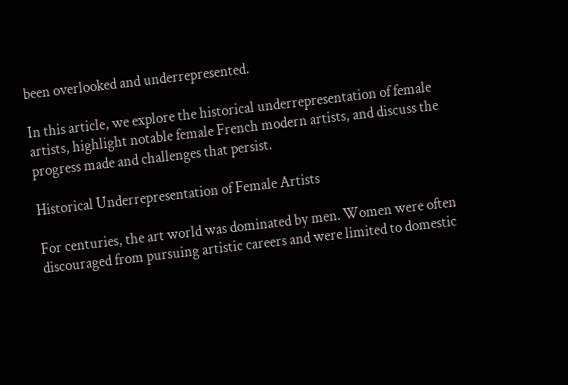been overlooked and underrepresented.

In this article, we explore the historical underrepresentation of female artists, highlight notable female French modern artists, and discuss the progress made and challenges that persist.

Historical Underrepresentation of Female Artists

For centuries, the art world was dominated by men. Women were often discouraged from pursuing artistic careers and were limited to domestic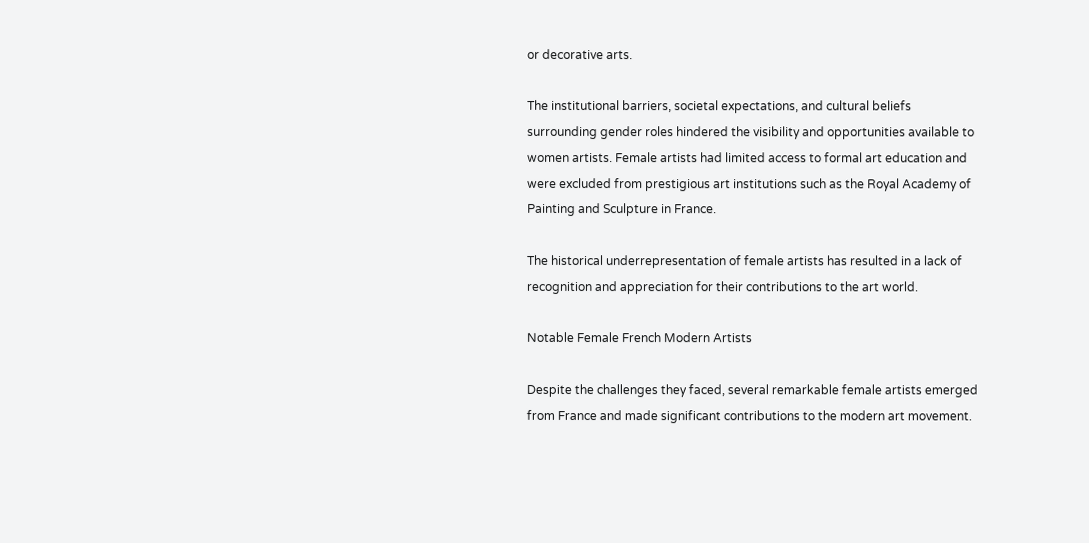or decorative arts.

The institutional barriers, societal expectations, and cultural beliefs surrounding gender roles hindered the visibility and opportunities available to women artists. Female artists had limited access to formal art education and were excluded from prestigious art institutions such as the Royal Academy of Painting and Sculpture in France.

The historical underrepresentation of female artists has resulted in a lack of recognition and appreciation for their contributions to the art world.

Notable Female French Modern Artists

Despite the challenges they faced, several remarkable female artists emerged from France and made significant contributions to the modern art movement.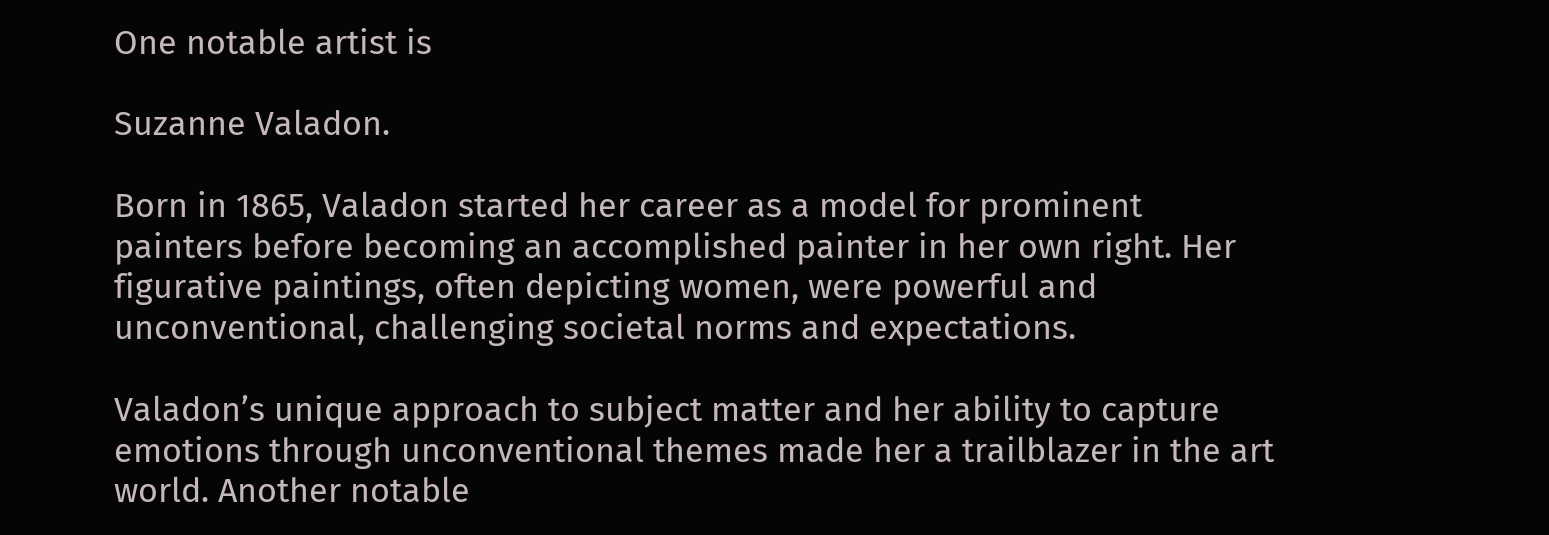One notable artist is

Suzanne Valadon.

Born in 1865, Valadon started her career as a model for prominent painters before becoming an accomplished painter in her own right. Her figurative paintings, often depicting women, were powerful and unconventional, challenging societal norms and expectations.

Valadon’s unique approach to subject matter and her ability to capture emotions through unconventional themes made her a trailblazer in the art world. Another notable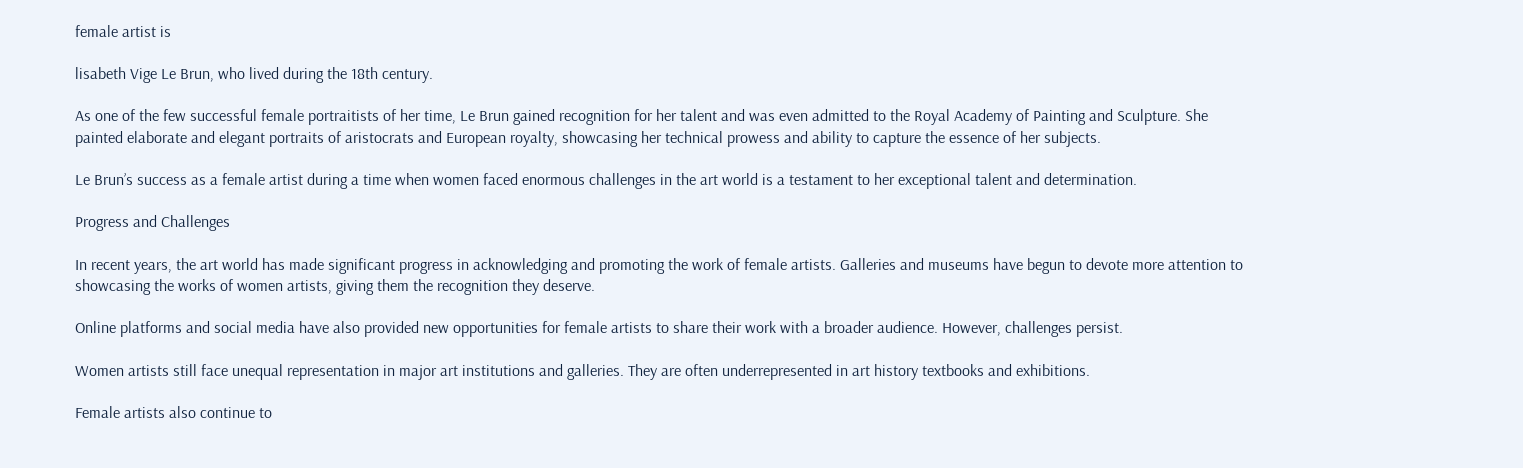female artist is

lisabeth Vige Le Brun, who lived during the 18th century.

As one of the few successful female portraitists of her time, Le Brun gained recognition for her talent and was even admitted to the Royal Academy of Painting and Sculpture. She painted elaborate and elegant portraits of aristocrats and European royalty, showcasing her technical prowess and ability to capture the essence of her subjects.

Le Brun’s success as a female artist during a time when women faced enormous challenges in the art world is a testament to her exceptional talent and determination.

Progress and Challenges

In recent years, the art world has made significant progress in acknowledging and promoting the work of female artists. Galleries and museums have begun to devote more attention to showcasing the works of women artists, giving them the recognition they deserve.

Online platforms and social media have also provided new opportunities for female artists to share their work with a broader audience. However, challenges persist.

Women artists still face unequal representation in major art institutions and galleries. They are often underrepresented in art history textbooks and exhibitions.

Female artists also continue to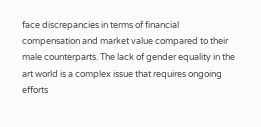face discrepancies in terms of financial compensation and market value compared to their male counterparts. The lack of gender equality in the art world is a complex issue that requires ongoing efforts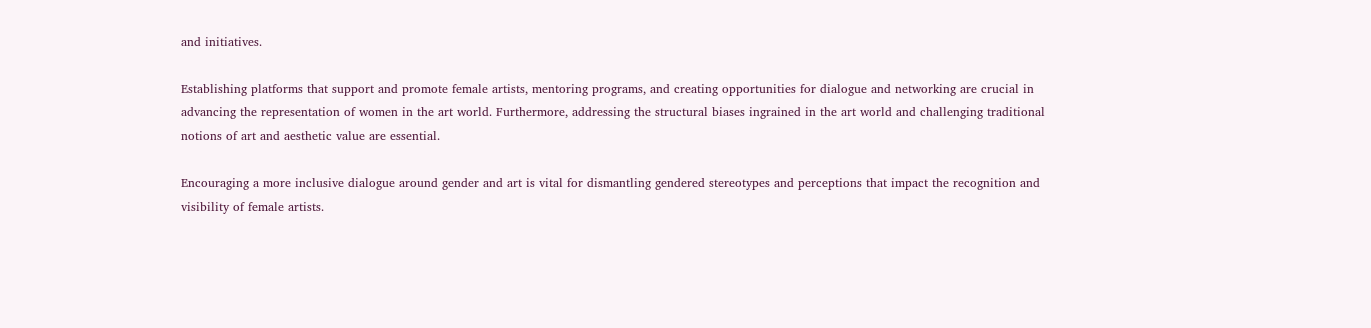and initiatives.

Establishing platforms that support and promote female artists, mentoring programs, and creating opportunities for dialogue and networking are crucial in advancing the representation of women in the art world. Furthermore, addressing the structural biases ingrained in the art world and challenging traditional notions of art and aesthetic value are essential.

Encouraging a more inclusive dialogue around gender and art is vital for dismantling gendered stereotypes and perceptions that impact the recognition and visibility of female artists.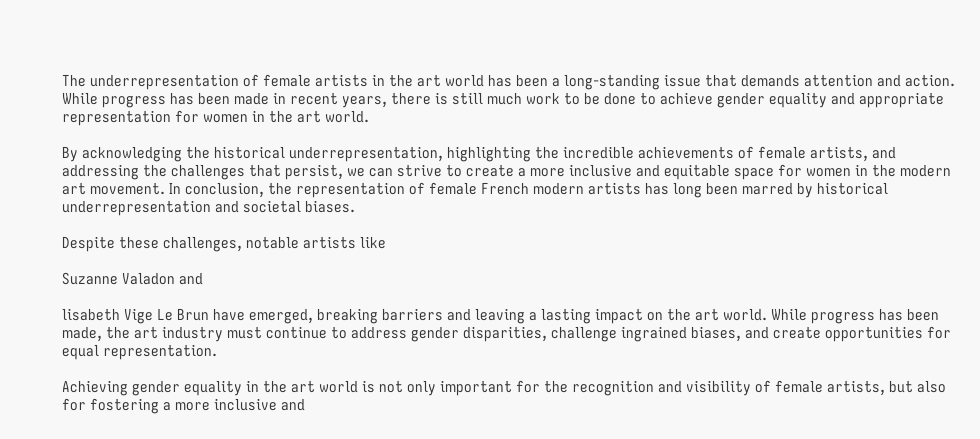The underrepresentation of female artists in the art world has been a long-standing issue that demands attention and action. While progress has been made in recent years, there is still much work to be done to achieve gender equality and appropriate representation for women in the art world.

By acknowledging the historical underrepresentation, highlighting the incredible achievements of female artists, and addressing the challenges that persist, we can strive to create a more inclusive and equitable space for women in the modern art movement. In conclusion, the representation of female French modern artists has long been marred by historical underrepresentation and societal biases.

Despite these challenges, notable artists like

Suzanne Valadon and

lisabeth Vige Le Brun have emerged, breaking barriers and leaving a lasting impact on the art world. While progress has been made, the art industry must continue to address gender disparities, challenge ingrained biases, and create opportunities for equal representation.

Achieving gender equality in the art world is not only important for the recognition and visibility of female artists, but also for fostering a more inclusive and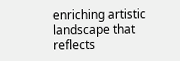enriching artistic landscape that reflects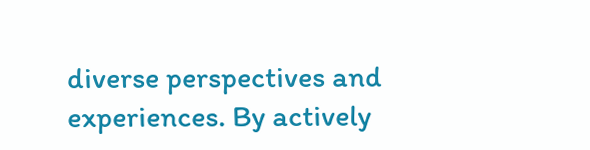diverse perspectives and experiences. By actively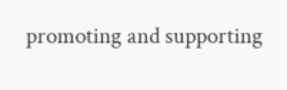promoting and supporting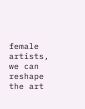female artists, we can reshape the art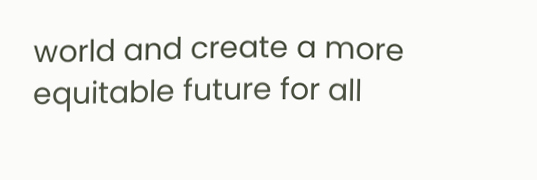world and create a more equitable future for all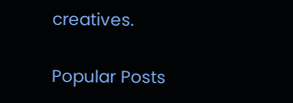creatives.

Popular Posts